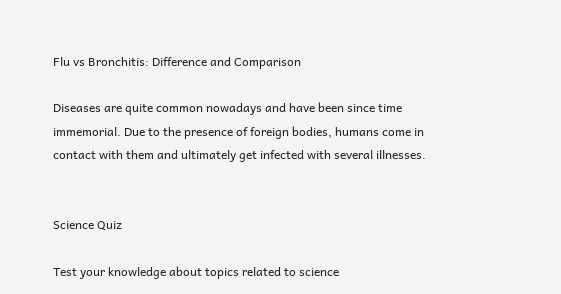Flu vs Bronchitis: Difference and Comparison

Diseases are quite common nowadays and have been since time immemorial. Due to the presence of foreign bodies, humans come in contact with them and ultimately get infected with several illnesses.


Science Quiz

Test your knowledge about topics related to science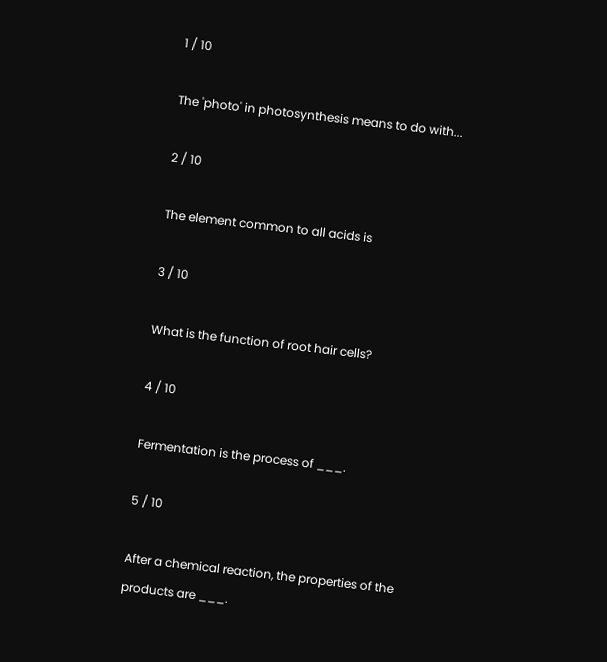1 / 10

The 'photo' in photosynthesis means to do with...

2 / 10

The element common to all acids is

3 / 10

What is the function of root hair cells?

4 / 10

Fermentation is the process of ___.

5 / 10

After a chemical reaction, the properties of the products are ___.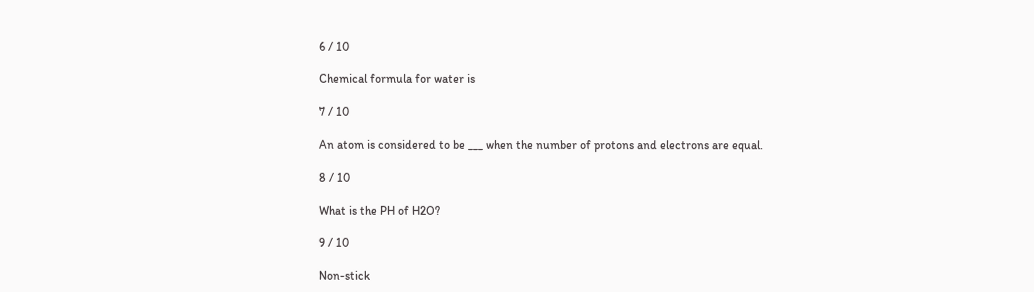6 / 10

Chemical formula for water is

7 / 10

An atom is considered to be ___ when the number of protons and electrons are equal.

8 / 10

What is the PH of H2O?

9 / 10

Non-stick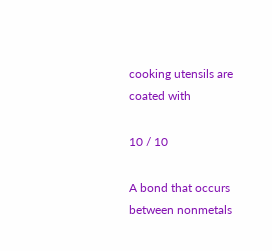cooking utensils are coated with

10 / 10

A bond that occurs between nonmetals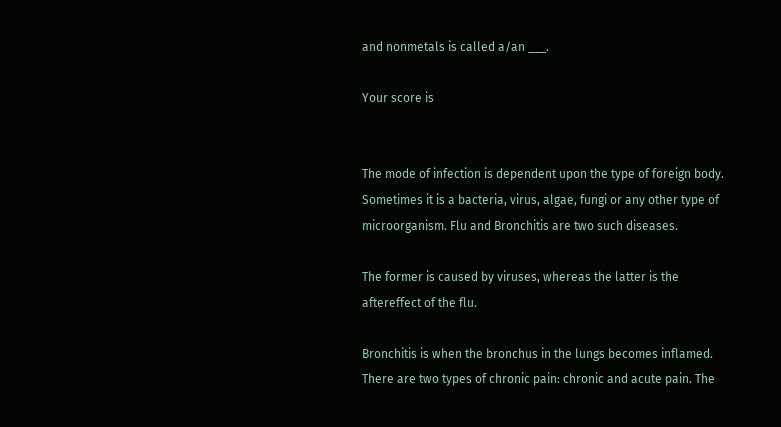and nonmetals is called a/an ___.

Your score is


The mode of infection is dependent upon the type of foreign body. Sometimes it is a bacteria, virus, algae, fungi or any other type of microorganism. Flu and Bronchitis are two such diseases.

The former is caused by viruses, whereas the latter is the aftereffect of the flu.

Bronchitis is when the bronchus in the lungs becomes inflamed. There are two types of chronic pain: chronic and acute pain. The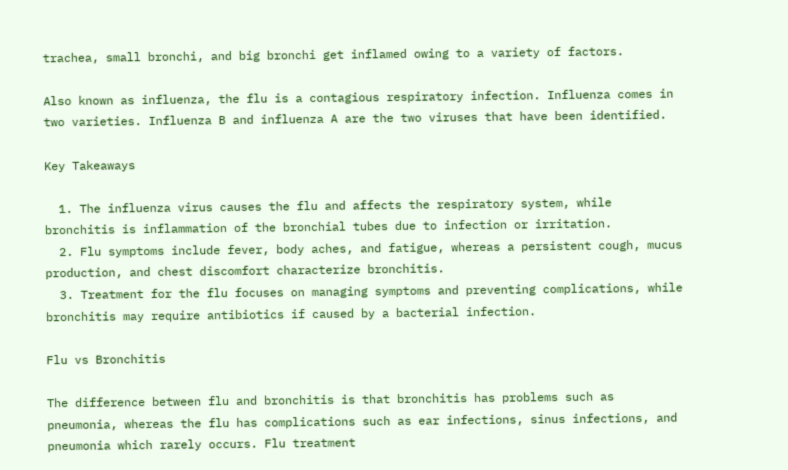trachea, small bronchi, and big bronchi get inflamed owing to a variety of factors.

Also known as influenza, the flu is a contagious respiratory infection. Influenza comes in two varieties. Influenza B and influenza A are the two viruses that have been identified.

Key Takeaways

  1. The influenza virus causes the flu and affects the respiratory system, while bronchitis is inflammation of the bronchial tubes due to infection or irritation.
  2. Flu symptoms include fever, body aches, and fatigue, whereas a persistent cough, mucus production, and chest discomfort characterize bronchitis.
  3. Treatment for the flu focuses on managing symptoms and preventing complications, while bronchitis may require antibiotics if caused by a bacterial infection.

Flu vs Bronchitis

The difference between flu and bronchitis is that bronchitis has problems such as pneumonia, whereas the flu has complications such as ear infections, sinus infections, and pneumonia which rarely occurs. Flu treatment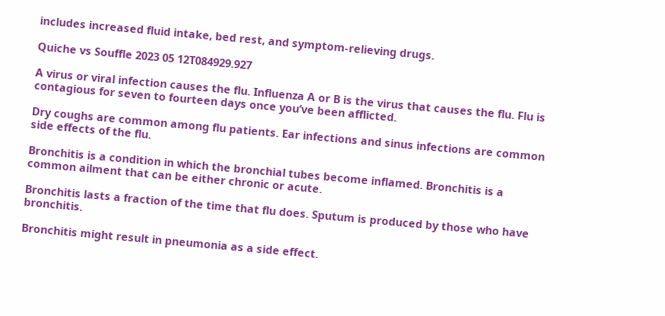includes increased fluid intake, bed rest, and symptom-relieving drugs.

Quiche vs Souffle 2023 05 12T084929.927

A virus or viral infection causes the flu. Influenza A or B is the virus that causes the flu. Flu is contagious for seven to fourteen days once you’ve been afflicted.

Dry coughs are common among flu patients. Ear infections and sinus infections are common side effects of the flu.

Bronchitis is a condition in which the bronchial tubes become inflamed. Bronchitis is a common ailment that can be either chronic or acute.

Bronchitis lasts a fraction of the time that flu does. Sputum is produced by those who have bronchitis.

Bronchitis might result in pneumonia as a side effect.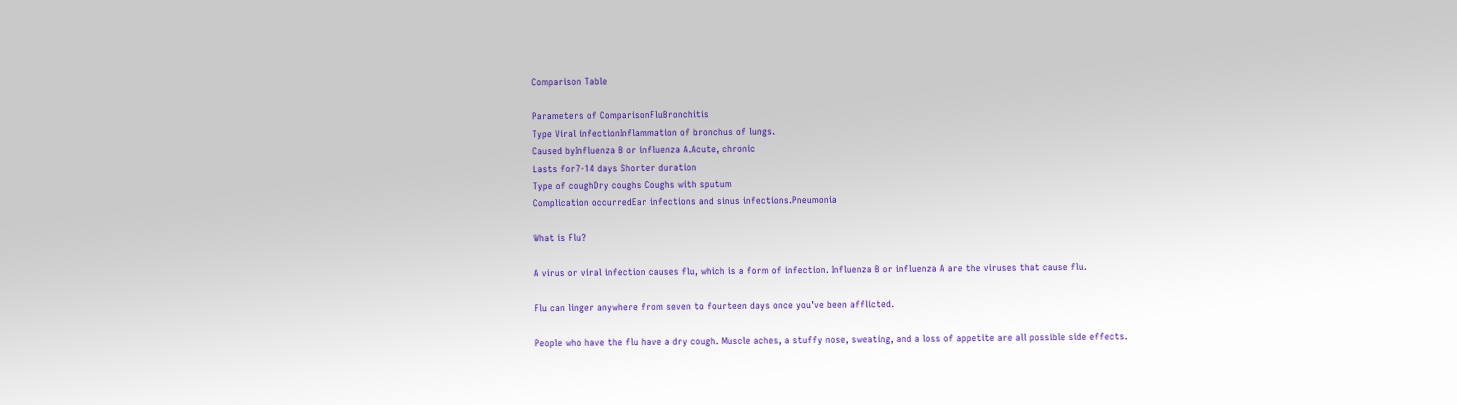Comparison Table

Parameters of ComparisonFluBronchitis
Type Viral infectionInflammation of bronchus of lungs.
Caused byInfluenza B or influenza A.Acute, chronic
Lasts for7-14 days Shorter duration
Type of coughDry coughs Coughs with sputum
Complication occurredEar infections and sinus infections.Pneumonia

What is Flu?

A virus or viral infection causes flu, which is a form of infection. Influenza B or influenza A are the viruses that cause flu.

Flu can linger anywhere from seven to fourteen days once you’ve been afflicted.

People who have the flu have a dry cough. Muscle aches, a stuffy nose, sweating, and a loss of appetite are all possible side effects.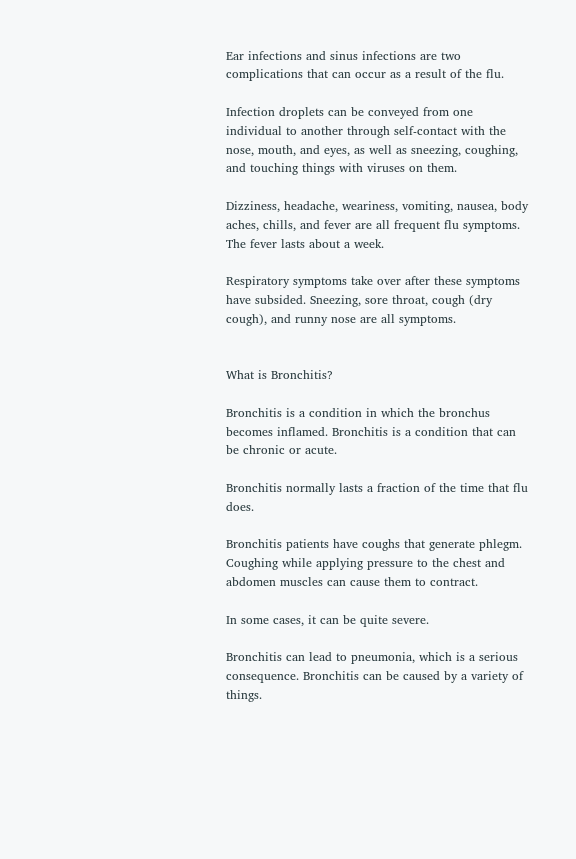Ear infections and sinus infections are two complications that can occur as a result of the flu.

Infection droplets can be conveyed from one individual to another through self-contact with the nose, mouth, and eyes, as well as sneezing, coughing, and touching things with viruses on them.

Dizziness, headache, weariness, vomiting, nausea, body aches, chills, and fever are all frequent flu symptoms. The fever lasts about a week.

Respiratory symptoms take over after these symptoms have subsided. Sneezing, sore throat, cough (dry cough), and runny nose are all symptoms.


What is Bronchitis?

Bronchitis is a condition in which the bronchus becomes inflamed. Bronchitis is a condition that can be chronic or acute.

Bronchitis normally lasts a fraction of the time that flu does.

Bronchitis patients have coughs that generate phlegm. Coughing while applying pressure to the chest and abdomen muscles can cause them to contract.

In some cases, it can be quite severe.

Bronchitis can lead to pneumonia, which is a serious consequence. Bronchitis can be caused by a variety of things.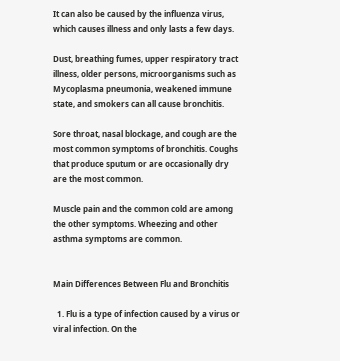It can also be caused by the influenza virus, which causes illness and only lasts a few days.

Dust, breathing fumes, upper respiratory tract illness, older persons, microorganisms such as Mycoplasma pneumonia, weakened immune state, and smokers can all cause bronchitis.

Sore throat, nasal blockage, and cough are the most common symptoms of bronchitis. Coughs that produce sputum or are occasionally dry are the most common.

Muscle pain and the common cold are among the other symptoms. Wheezing and other asthma symptoms are common.


Main Differences Between Flu and Bronchitis

  1. Flu is a type of infection caused by a virus or viral infection. On the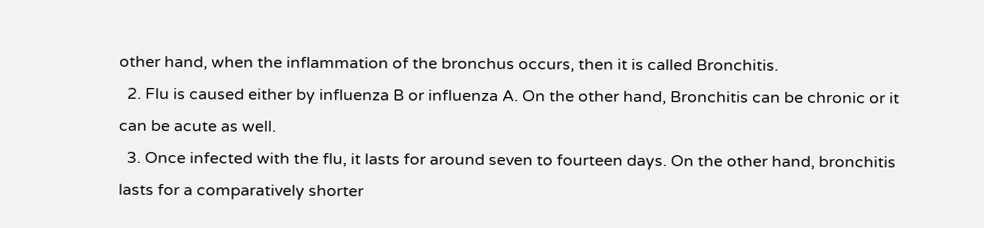other hand, when the inflammation of the bronchus occurs, then it is called Bronchitis.
  2. Flu is caused either by influenza B or influenza A. On the other hand, Bronchitis can be chronic or it can be acute as well.
  3. Once infected with the flu, it lasts for around seven to fourteen days. On the other hand, bronchitis lasts for a comparatively shorter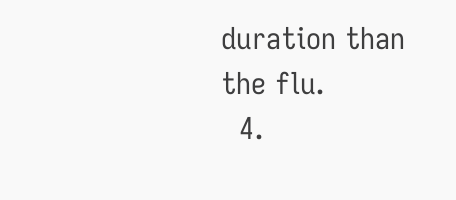duration than the flu.
  4.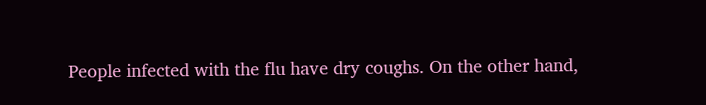People infected with the flu have dry coughs. On the other hand,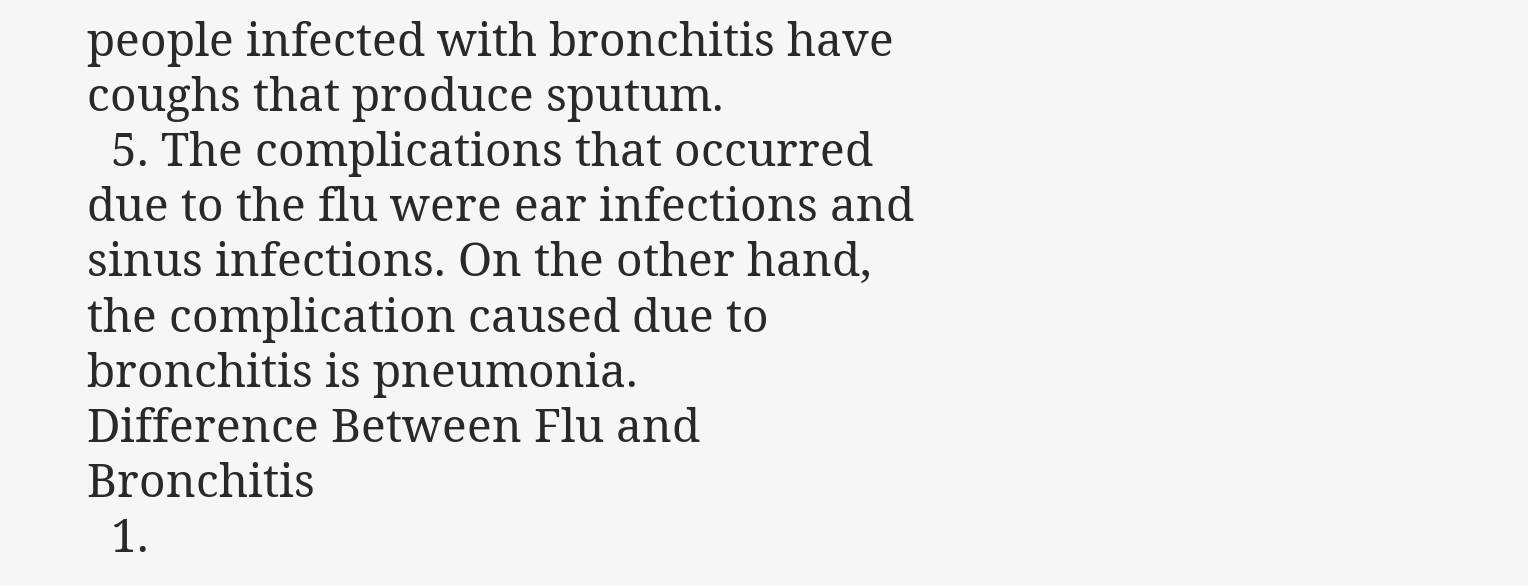people infected with bronchitis have coughs that produce sputum.
  5. The complications that occurred due to the flu were ear infections and sinus infections. On the other hand, the complication caused due to bronchitis is pneumonia.
Difference Between Flu and Bronchitis
  1.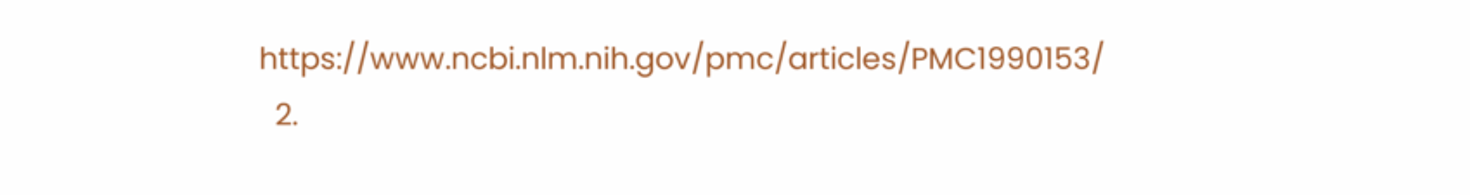https://www.ncbi.nlm.nih.gov/pmc/articles/PMC1990153/
  2.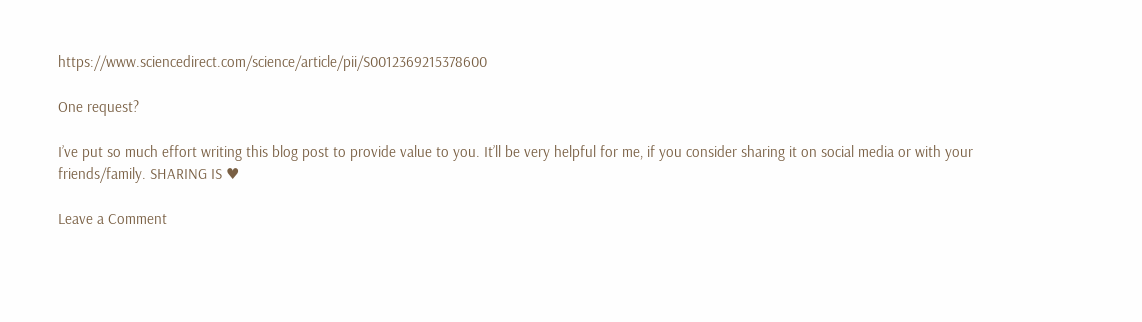https://www.sciencedirect.com/science/article/pii/S0012369215378600

One request?

I’ve put so much effort writing this blog post to provide value to you. It’ll be very helpful for me, if you consider sharing it on social media or with your friends/family. SHARING IS ♥

Leave a Comment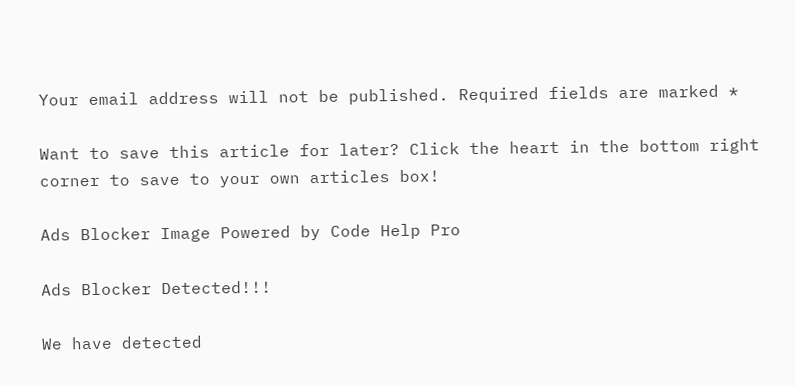Your email address will not be published. Required fields are marked *

Want to save this article for later? Click the heart in the bottom right corner to save to your own articles box!

Ads Blocker Image Powered by Code Help Pro

Ads Blocker Detected!!!

We have detected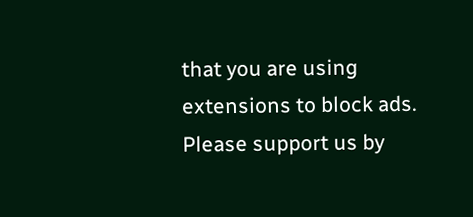that you are using extensions to block ads. Please support us by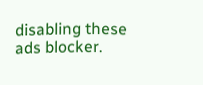disabling these ads blocker.